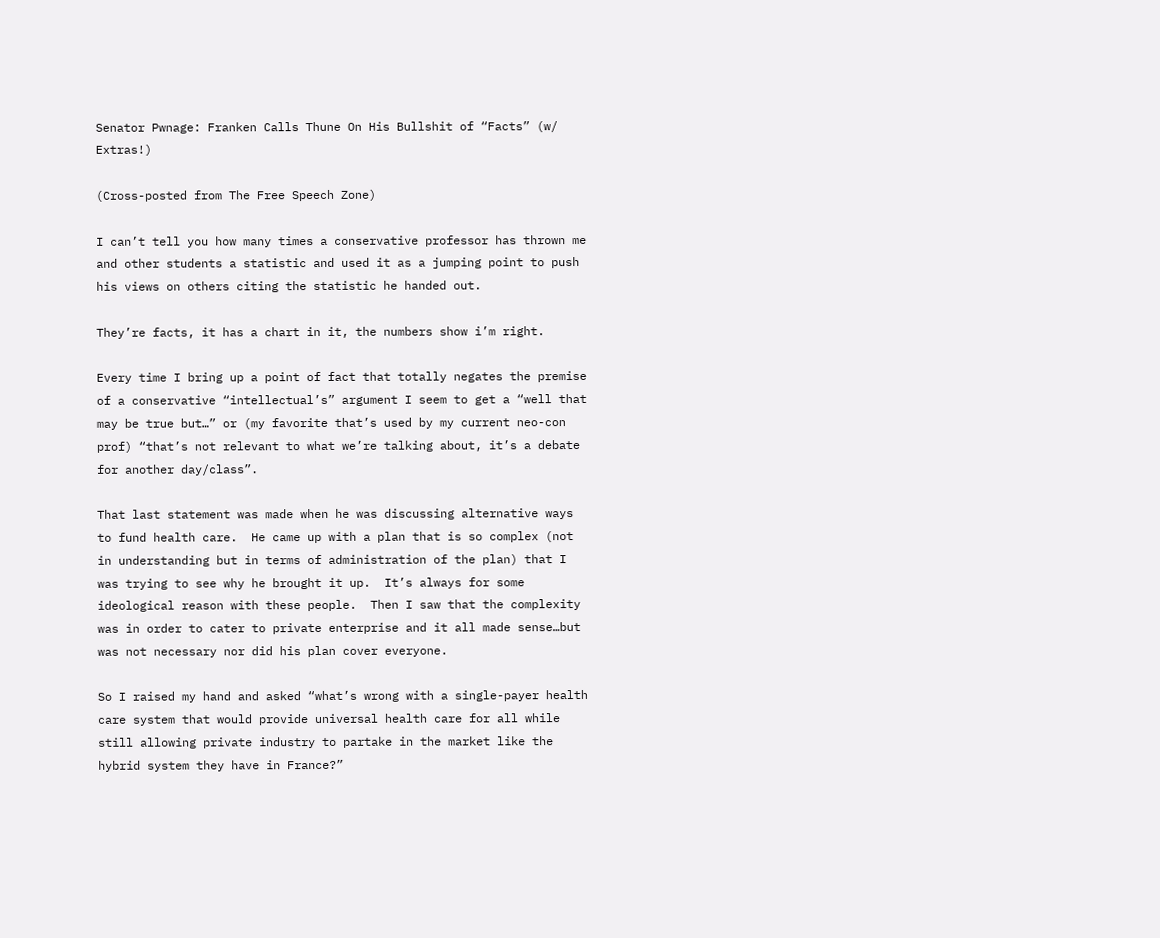Senator Pwnage: Franken Calls Thune On His Bullshit of “Facts” (w/ Extras!)

(Cross-posted from The Free Speech Zone)

I can’t tell you how many times a conservative professor has thrown me and other students a statistic and used it as a jumping point to push his views on others citing the statistic he handed out.

They’re facts, it has a chart in it, the numbers show i’m right.

Every time I bring up a point of fact that totally negates the premise of a conservative “intellectual’s” argument I seem to get a “well that may be true but…” or (my favorite that’s used by my current neo-con prof) “that’s not relevant to what we’re talking about, it’s a debate for another day/class”.

That last statement was made when he was discussing alternative ways to fund health care.  He came up with a plan that is so complex (not in understanding but in terms of administration of the plan) that I was trying to see why he brought it up.  It’s always for some ideological reason with these people.  Then I saw that the complexity was in order to cater to private enterprise and it all made sense…but was not necessary nor did his plan cover everyone.

So I raised my hand and asked “what’s wrong with a single-payer health care system that would provide universal health care for all while still allowing private industry to partake in the market like the hybrid system they have in France?”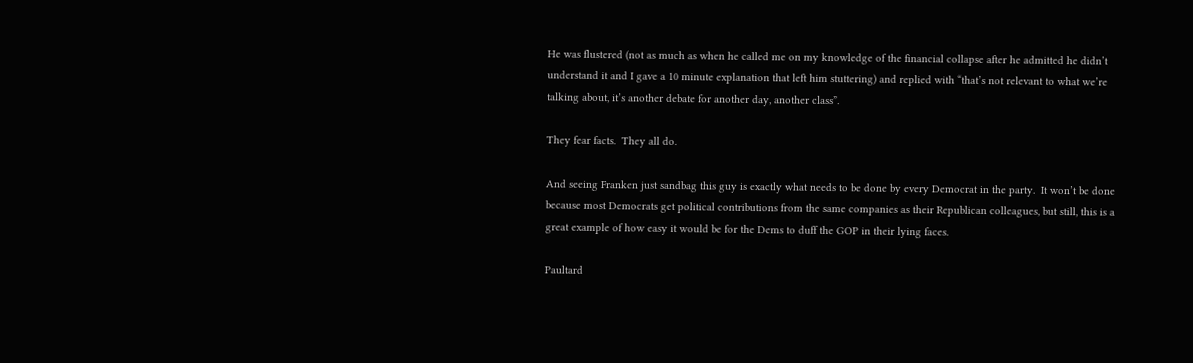He was flustered (not as much as when he called me on my knowledge of the financial collapse after he admitted he didn’t understand it and I gave a 10 minute explanation that left him stuttering) and replied with “that’s not relevant to what we’re talking about, it’s another debate for another day, another class”.

They fear facts.  They all do.

And seeing Franken just sandbag this guy is exactly what needs to be done by every Democrat in the party.  It won’t be done because most Democrats get political contributions from the same companies as their Republican colleagues, but still, this is a great example of how easy it would be for the Dems to duff the GOP in their lying faces.

Paultard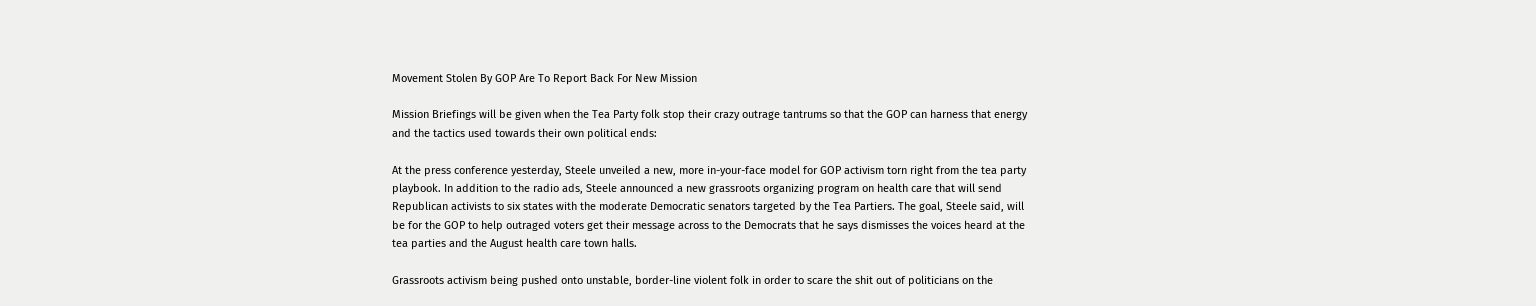Movement Stolen By GOP Are To Report Back For New Mission

Mission Briefings will be given when the Tea Party folk stop their crazy outrage tantrums so that the GOP can harness that energy and the tactics used towards their own political ends:

At the press conference yesterday, Steele unveiled a new, more in-your-face model for GOP activism torn right from the tea party playbook. In addition to the radio ads, Steele announced a new grassroots organizing program on health care that will send Republican activists to six states with the moderate Democratic senators targeted by the Tea Partiers. The goal, Steele said, will be for the GOP to help outraged voters get their message across to the Democrats that he says dismisses the voices heard at the tea parties and the August health care town halls.

Grassroots activism being pushed onto unstable, border-line violent folk in order to scare the shit out of politicians on the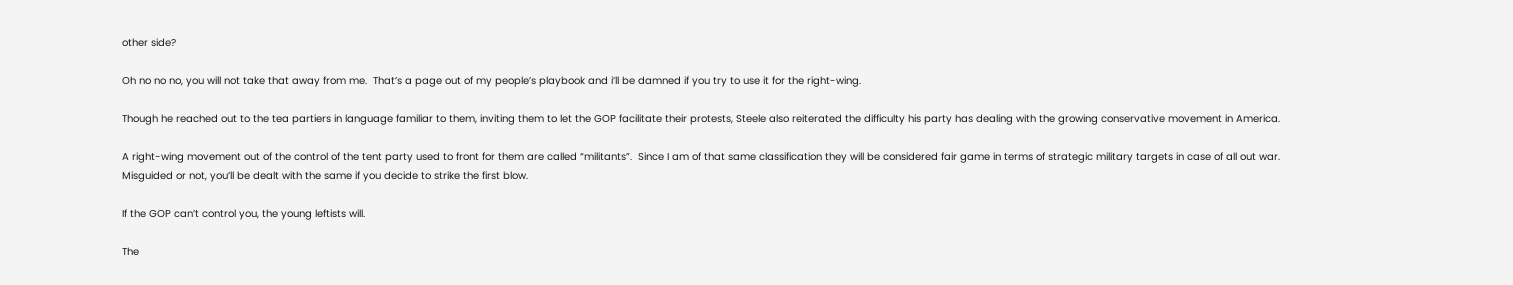other side?

Oh no no no, you will not take that away from me.  That’s a page out of my people’s playbook and i’ll be damned if you try to use it for the right-wing.

Though he reached out to the tea partiers in language familiar to them, inviting them to let the GOP facilitate their protests, Steele also reiterated the difficulty his party has dealing with the growing conservative movement in America.

A right-wing movement out of the control of the tent party used to front for them are called “militants”.  Since I am of that same classification they will be considered fair game in terms of strategic military targets in case of all out war.  Misguided or not, you’ll be dealt with the same if you decide to strike the first blow.

If the GOP can’t control you, the young leftists will.

The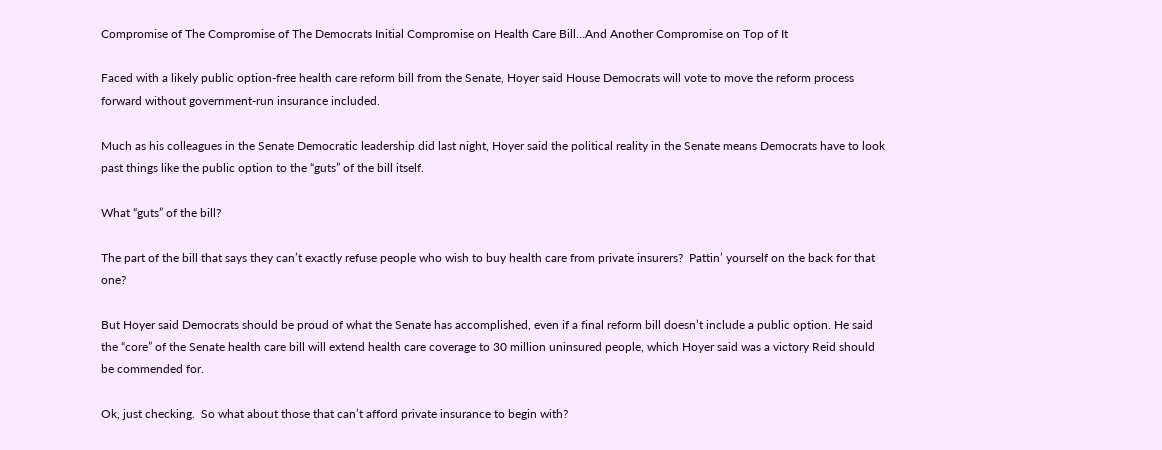Compromise of The Compromise of The Democrats Initial Compromise on Health Care Bill…And Another Compromise on Top of It

Faced with a likely public option-free health care reform bill from the Senate, Hoyer said House Democrats will vote to move the reform process forward without government-run insurance included.

Much as his colleagues in the Senate Democratic leadership did last night, Hoyer said the political reality in the Senate means Democrats have to look past things like the public option to the “guts” of the bill itself.

What “guts” of the bill?

The part of the bill that says they can’t exactly refuse people who wish to buy health care from private insurers?  Pattin’ yourself on the back for that one?

But Hoyer said Democrats should be proud of what the Senate has accomplished, even if a final reform bill doesn’t include a public option. He said the “core” of the Senate health care bill will extend health care coverage to 30 million uninsured people, which Hoyer said was a victory Reid should be commended for.

Ok, just checking.  So what about those that can’t afford private insurance to begin with?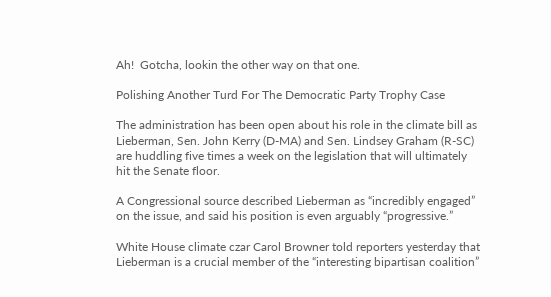Ah!  Gotcha, lookin the other way on that one.

Polishing Another Turd For The Democratic Party Trophy Case

The administration has been open about his role in the climate bill as Lieberman, Sen. John Kerry (D-MA) and Sen. Lindsey Graham (R-SC) are huddling five times a week on the legislation that will ultimately hit the Senate floor.

A Congressional source described Lieberman as “incredibly engaged” on the issue, and said his position is even arguably “progressive.”

White House climate czar Carol Browner told reporters yesterday that Lieberman is a crucial member of the “interesting bipartisan coalition”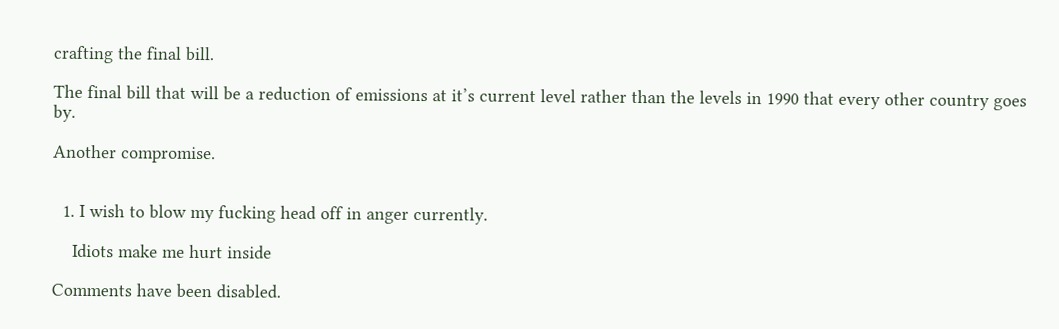crafting the final bill.

The final bill that will be a reduction of emissions at it’s current level rather than the levels in 1990 that every other country goes by.

Another compromise.


  1. I wish to blow my fucking head off in anger currently.

    Idiots make me hurt inside

Comments have been disabled.